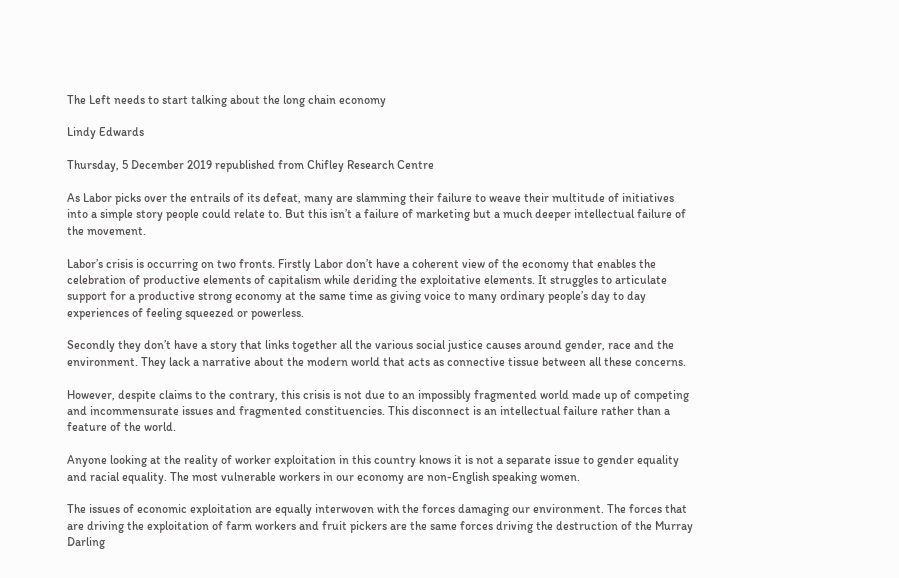The Left needs to start talking about the long chain economy

Lindy Edwards

Thursday, 5 December 2019 republished from Chifley Research Centre

As Labor picks over the entrails of its defeat, many are slamming their failure to weave their multitude of initiatives into a simple story people could relate to. But this isn’t a failure of marketing but a much deeper intellectual failure of the movement.

Labor’s crisis is occurring on two fronts. Firstly Labor don’t have a coherent view of the economy that enables the celebration of productive elements of capitalism while deriding the exploitative elements. It struggles to articulate support for a productive strong economy at the same time as giving voice to many ordinary people’s day to day experiences of feeling squeezed or powerless.

Secondly they don’t have a story that links together all the various social justice causes around gender, race and the environment. They lack a narrative about the modern world that acts as connective tissue between all these concerns.

However, despite claims to the contrary, this crisis is not due to an impossibly fragmented world made up of competing and incommensurate issues and fragmented constituencies. This disconnect is an intellectual failure rather than a feature of the world.

Anyone looking at the reality of worker exploitation in this country knows it is not a separate issue to gender equality and racial equality. The most vulnerable workers in our economy are non-English speaking women.

The issues of economic exploitation are equally interwoven with the forces damaging our environment. The forces that are driving the exploitation of farm workers and fruit pickers are the same forces driving the destruction of the Murray Darling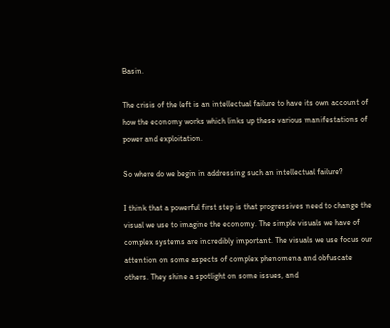Basin.

The crisis of the left is an intellectual failure to have its own account of how the economy works which links up these various manifestations of power and exploitation.

So where do we begin in addressing such an intellectual failure?

I think that a powerful first step is that progressives need to change the visual we use to imagine the economy. The simple visuals we have of complex systems are incredibly important. The visuals we use focus our attention on some aspects of complex phenomena and obfuscate others. They shine a spotlight on some issues, and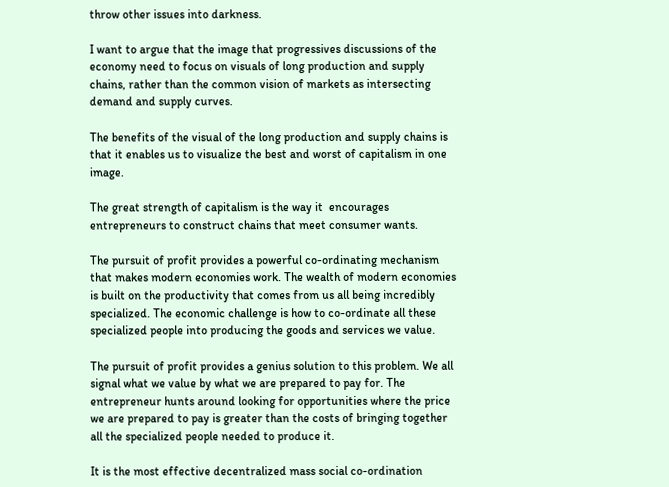throw other issues into darkness.

I want to argue that the image that progressives discussions of the economy need to focus on visuals of long production and supply chains, rather than the common vision of markets as intersecting demand and supply curves.

The benefits of the visual of the long production and supply chains is that it enables us to visualize the best and worst of capitalism in one image.

The great strength of capitalism is the way it  encourages entrepreneurs to construct chains that meet consumer wants.

The pursuit of profit provides a powerful co-ordinating mechanism that makes modern economies work. The wealth of modern economies is built on the productivity that comes from us all being incredibly specialized. The economic challenge is how to co-ordinate all these specialized people into producing the goods and services we value.

The pursuit of profit provides a genius solution to this problem. We all signal what we value by what we are prepared to pay for. The entrepreneur hunts around looking for opportunities where the price we are prepared to pay is greater than the costs of bringing together all the specialized people needed to produce it.

It is the most effective decentralized mass social co-ordination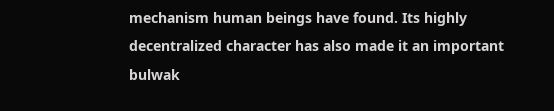mechanism human beings have found. Its highly decentralized character has also made it an important bulwak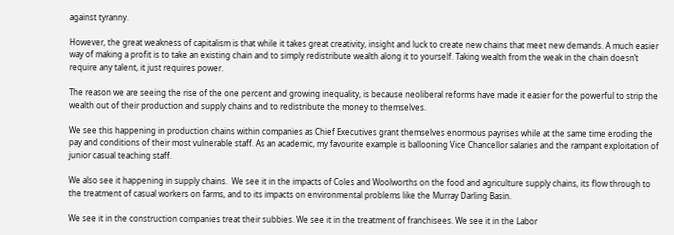against tyranny.

However, the great weakness of capitalism is that while it takes great creativity, insight and luck to create new chains that meet new demands. A much easier way of making a profit is to take an existing chain and to simply redistribute wealth along it to yourself. Taking wealth from the weak in the chain doesn’t require any talent, it just requires power.

The reason we are seeing the rise of the one percent and growing inequality, is because neoliberal reforms have made it easier for the powerful to strip the wealth out of their production and supply chains and to redistribute the money to themselves.

We see this happening in production chains within companies as Chief Executives grant themselves enormous payrises while at the same time eroding the pay and conditions of their most vulnerable staff. As an academic, my favourite example is ballooning Vice Chancellor salaries and the rampant exploitation of junior casual teaching staff.

We also see it happening in supply chains.  We see it in the impacts of Coles and Woolworths on the food and agriculture supply chains, its flow through to the treatment of casual workers on farms, and to its impacts on environmental problems like the Murray Darling Basin.

We see it in the construction companies treat their subbies. We see it in the treatment of franchisees. We see it in the Labor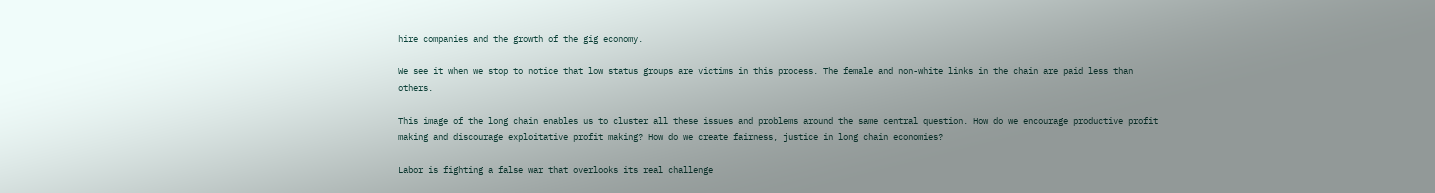hire companies and the growth of the gig economy.

We see it when we stop to notice that low status groups are victims in this process. The female and non-white links in the chain are paid less than others.

This image of the long chain enables us to cluster all these issues and problems around the same central question. How do we encourage productive profit making and discourage exploitative profit making? How do we create fairness, justice in long chain economies?

Labor is fighting a false war that overlooks its real challenge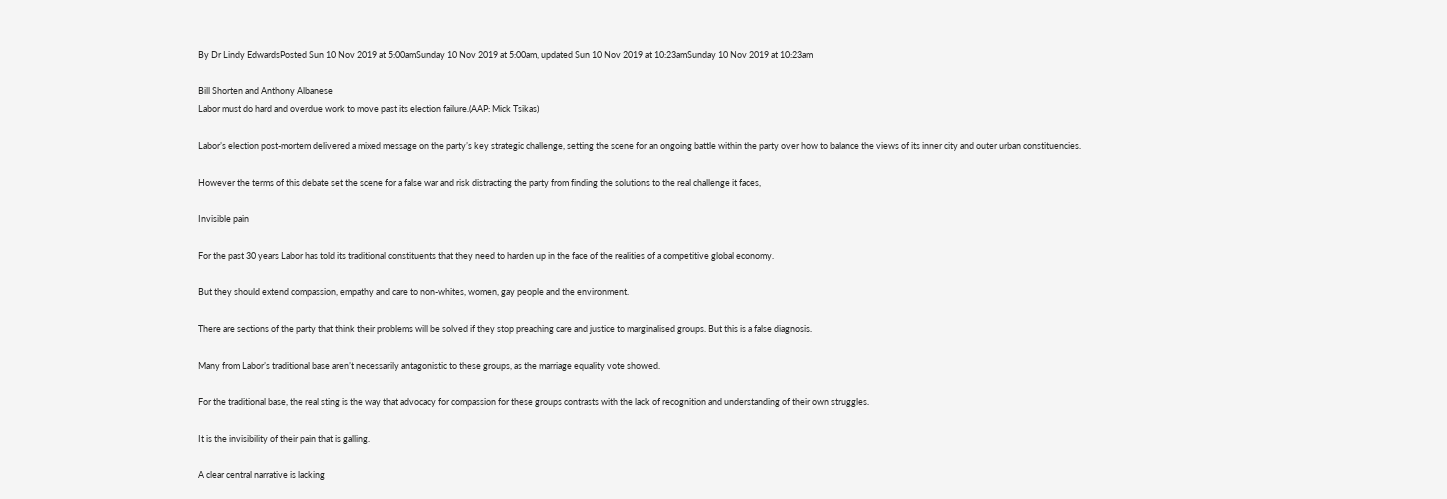By Dr Lindy EdwardsPosted Sun 10 Nov 2019 at 5:00amSunday 10 Nov 2019 at 5:00am, updated Sun 10 Nov 2019 at 10:23amSunday 10 Nov 2019 at 10:23am

Bill Shorten and Anthony Albanese
Labor must do hard and overdue work to move past its election failure.(AAP: Mick Tsikas)

Labor’s election post-mortem delivered a mixed message on the party’s key strategic challenge, setting the scene for an ongoing battle within the party over how to balance the views of its inner city and outer urban constituencies.

However the terms of this debate set the scene for a false war and risk distracting the party from finding the solutions to the real challenge it faces,

Invisible pain

For the past 30 years Labor has told its traditional constituents that they need to harden up in the face of the realities of a competitive global economy.

But they should extend compassion, empathy and care to non-whites, women, gay people and the environment.

There are sections of the party that think their problems will be solved if they stop preaching care and justice to marginalised groups. But this is a false diagnosis.

Many from Labor’s traditional base aren’t necessarily antagonistic to these groups, as the marriage equality vote showed.

For the traditional base, the real sting is the way that advocacy for compassion for these groups contrasts with the lack of recognition and understanding of their own struggles.

It is the invisibility of their pain that is galling.

A clear central narrative is lacking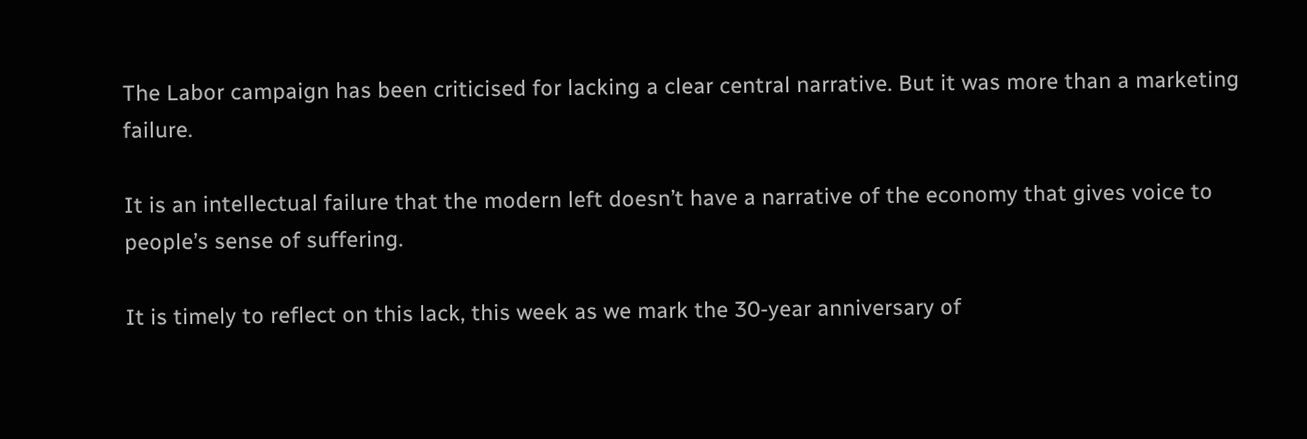The Labor campaign has been criticised for lacking a clear central narrative. But it was more than a marketing failure.

It is an intellectual failure that the modern left doesn’t have a narrative of the economy that gives voice to people’s sense of suffering.

It is timely to reflect on this lack, this week as we mark the 30-year anniversary of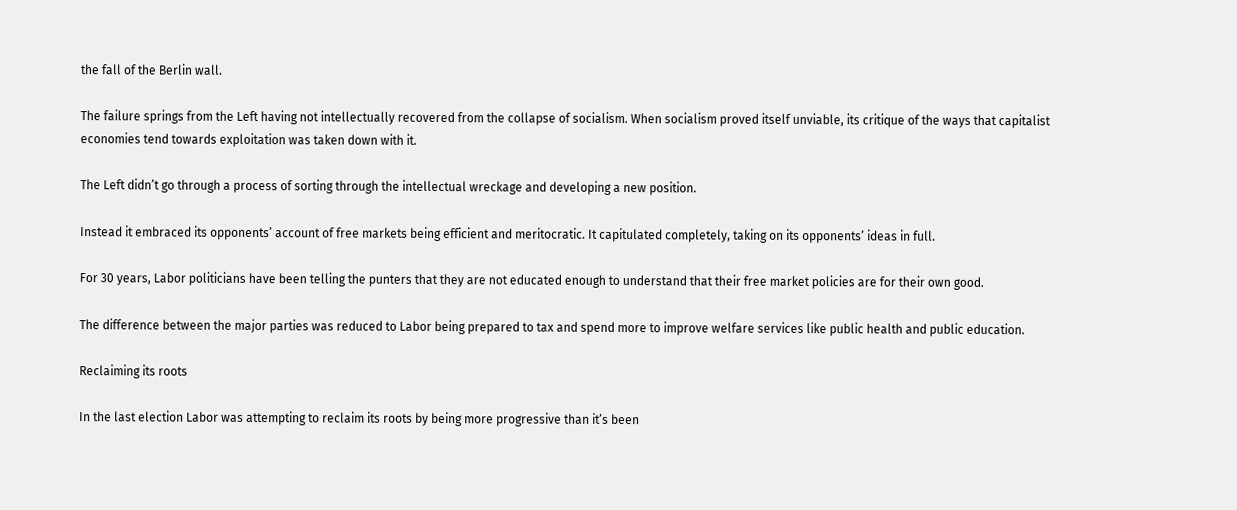the fall of the Berlin wall.

The failure springs from the Left having not intellectually recovered from the collapse of socialism. When socialism proved itself unviable, its critique of the ways that capitalist economies tend towards exploitation was taken down with it.

The Left didn’t go through a process of sorting through the intellectual wreckage and developing a new position.

Instead it embraced its opponents’ account of free markets being efficient and meritocratic. It capitulated completely, taking on its opponents’ ideas in full.

For 30 years, Labor politicians have been telling the punters that they are not educated enough to understand that their free market policies are for their own good.

The difference between the major parties was reduced to Labor being prepared to tax and spend more to improve welfare services like public health and public education.

Reclaiming its roots

In the last election Labor was attempting to reclaim its roots by being more progressive than it’s been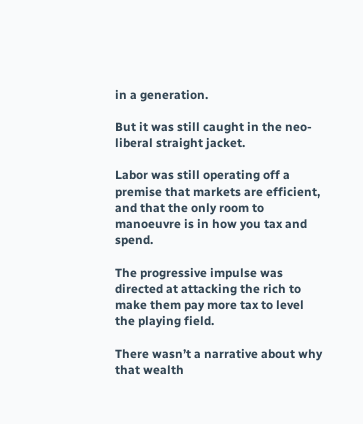in a generation.

But it was still caught in the neo-liberal straight jacket.

Labor was still operating off a premise that markets are efficient, and that the only room to manoeuvre is in how you tax and spend.

The progressive impulse was directed at attacking the rich to make them pay more tax to level the playing field.

There wasn’t a narrative about why that wealth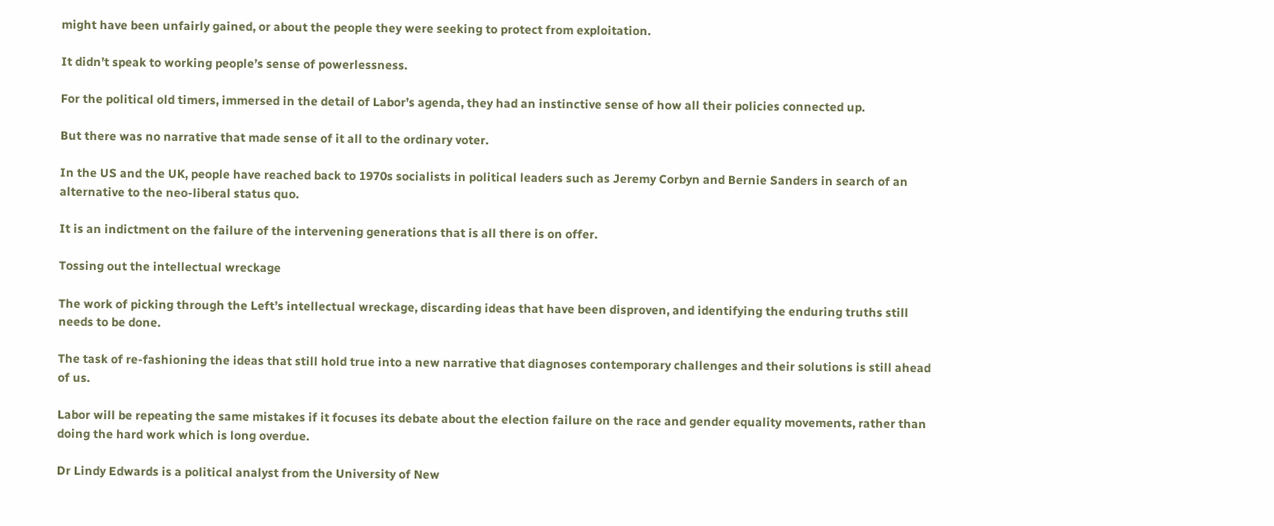might have been unfairly gained, or about the people they were seeking to protect from exploitation.

It didn’t speak to working people’s sense of powerlessness.

For the political old timers, immersed in the detail of Labor’s agenda, they had an instinctive sense of how all their policies connected up.

But there was no narrative that made sense of it all to the ordinary voter.

In the US and the UK, people have reached back to 1970s socialists in political leaders such as Jeremy Corbyn and Bernie Sanders in search of an alternative to the neo-liberal status quo.

It is an indictment on the failure of the intervening generations that is all there is on offer.

Tossing out the intellectual wreckage

The work of picking through the Left’s intellectual wreckage, discarding ideas that have been disproven, and identifying the enduring truths still needs to be done.

The task of re-fashioning the ideas that still hold true into a new narrative that diagnoses contemporary challenges and their solutions is still ahead of us.

Labor will be repeating the same mistakes if it focuses its debate about the election failure on the race and gender equality movements, rather than doing the hard work which is long overdue.

Dr Lindy Edwards is a political analyst from the University of New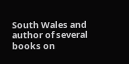South Wales and author of several books on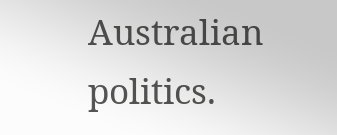Australian politics.